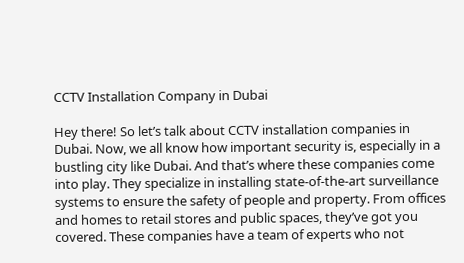CCTV Installation Company in Dubai

Hey there! So let’s talk about CCTV installation companies in Dubai. Now, we all know how important security is, especially in a bustling city like Dubai. And that’s where these companies come into play. They specialize in installing state-of-the-art surveillance systems to ensure the safety of people and property. From offices and homes to retail stores and public spaces, they’ve got you covered. These companies have a team of experts who not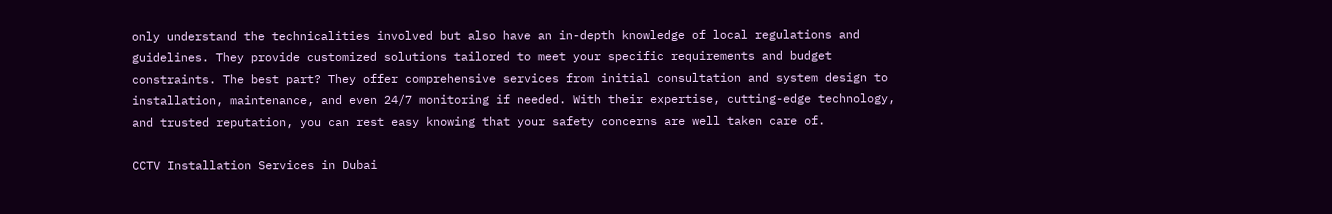only understand the technicalities involved but also have an in-depth knowledge of local regulations and guidelines. They provide customized solutions tailored to meet your specific requirements and budget constraints. The best part? They offer comprehensive services from initial consultation and system design to installation, maintenance, and even 24/7 monitoring if needed. With their expertise, cutting-edge technology, and trusted reputation, you can rest easy knowing that your safety concerns are well taken care of.

CCTV Installation Services in Dubai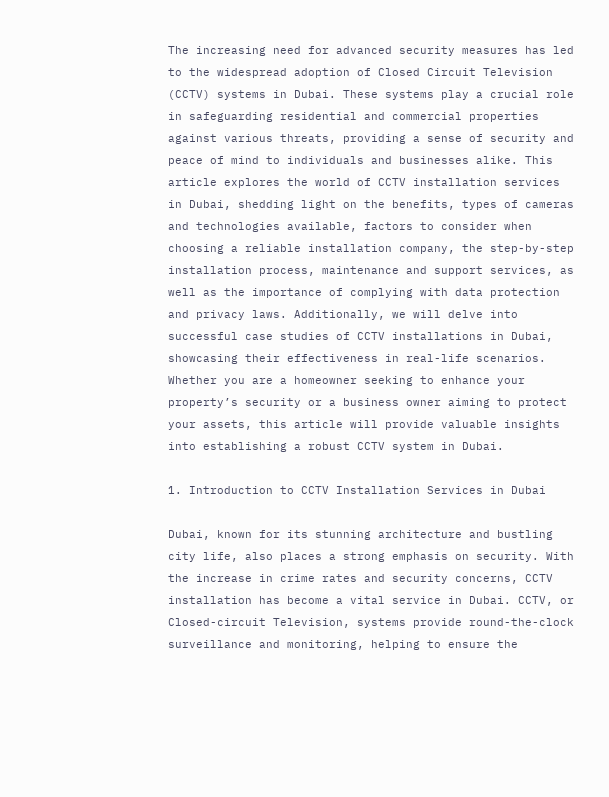The increasing need for advanced security measures has led to the widespread adoption of Closed Circuit Television (CCTV) systems in Dubai. These systems play a crucial role in safeguarding residential and commercial properties against various threats, providing a sense of security and peace of mind to individuals and businesses alike. This article explores the world of CCTV installation services in Dubai, shedding light on the benefits, types of cameras and technologies available, factors to consider when choosing a reliable installation company, the step-by-step installation process, maintenance and support services, as well as the importance of complying with data protection and privacy laws. Additionally, we will delve into successful case studies of CCTV installations in Dubai, showcasing their effectiveness in real-life scenarios. Whether you are a homeowner seeking to enhance your property’s security or a business owner aiming to protect your assets, this article will provide valuable insights into establishing a robust CCTV system in Dubai.

1. Introduction to CCTV Installation Services in Dubai

Dubai, known for its stunning architecture and bustling city life, also places a strong emphasis on security. With the increase in crime rates and security concerns, CCTV installation has become a vital service in Dubai. CCTV, or Closed-circuit Television, systems provide round-the-clock surveillance and monitoring, helping to ensure the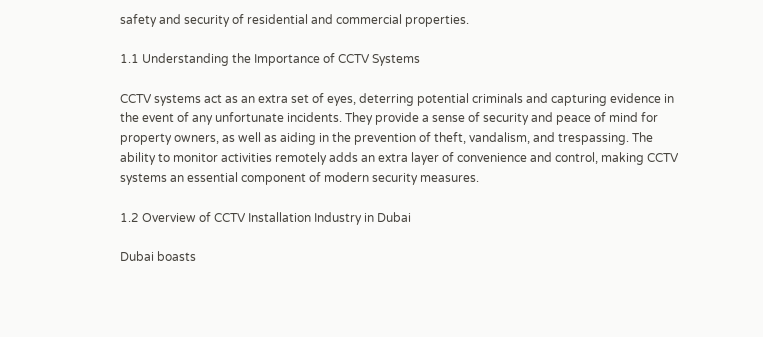safety and security of residential and commercial properties.

1.1 Understanding the Importance of CCTV Systems

CCTV systems act as an extra set of eyes, deterring potential criminals and capturing evidence in the event of any unfortunate incidents. They provide a sense of security and peace of mind for property owners, as well as aiding in the prevention of theft, vandalism, and trespassing. The ability to monitor activities remotely adds an extra layer of convenience and control, making CCTV systems an essential component of modern security measures.

1.2 Overview of CCTV Installation Industry in Dubai

Dubai boasts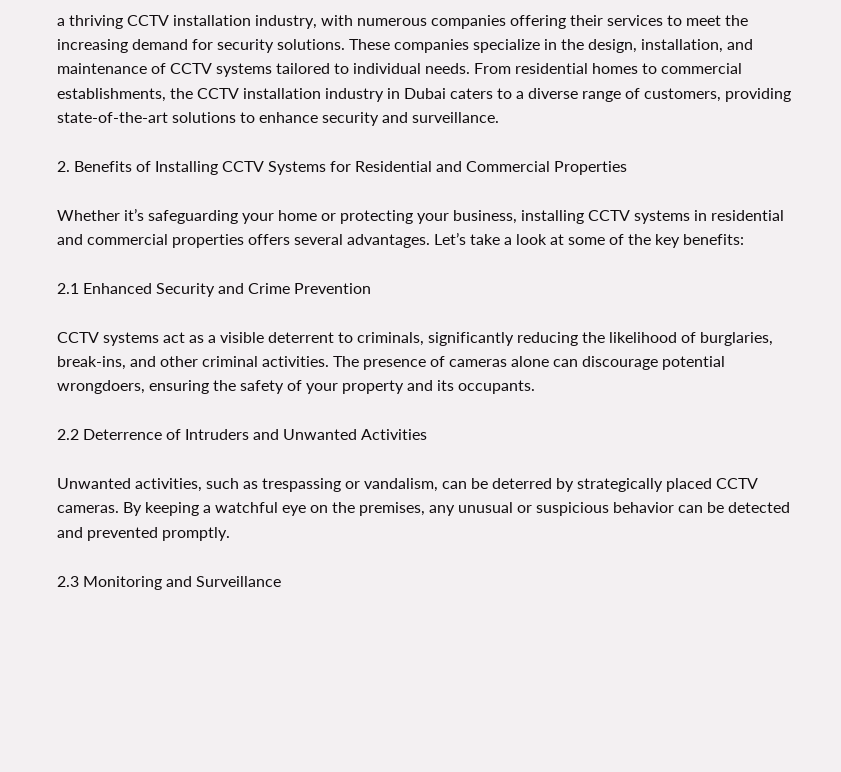a thriving CCTV installation industry, with numerous companies offering their services to meet the increasing demand for security solutions. These companies specialize in the design, installation, and maintenance of CCTV systems tailored to individual needs. From residential homes to commercial establishments, the CCTV installation industry in Dubai caters to a diverse range of customers, providing state-of-the-art solutions to enhance security and surveillance.

2. Benefits of Installing CCTV Systems for Residential and Commercial Properties

Whether it’s safeguarding your home or protecting your business, installing CCTV systems in residential and commercial properties offers several advantages. Let’s take a look at some of the key benefits:

2.1 Enhanced Security and Crime Prevention

CCTV systems act as a visible deterrent to criminals, significantly reducing the likelihood of burglaries, break-ins, and other criminal activities. The presence of cameras alone can discourage potential wrongdoers, ensuring the safety of your property and its occupants.

2.2 Deterrence of Intruders and Unwanted Activities

Unwanted activities, such as trespassing or vandalism, can be deterred by strategically placed CCTV cameras. By keeping a watchful eye on the premises, any unusual or suspicious behavior can be detected and prevented promptly.

2.3 Monitoring and Surveillance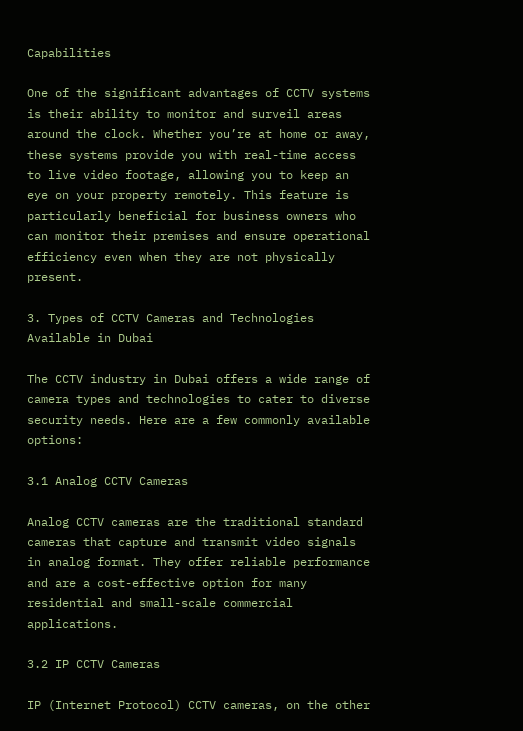Capabilities

One of the significant advantages of CCTV systems is their ability to monitor and surveil areas around the clock. Whether you’re at home or away, these systems provide you with real-time access to live video footage, allowing you to keep an eye on your property remotely. This feature is particularly beneficial for business owners who can monitor their premises and ensure operational efficiency even when they are not physically present.

3. Types of CCTV Cameras and Technologies Available in Dubai

The CCTV industry in Dubai offers a wide range of camera types and technologies to cater to diverse security needs. Here are a few commonly available options:

3.1 Analog CCTV Cameras

Analog CCTV cameras are the traditional standard cameras that capture and transmit video signals in analog format. They offer reliable performance and are a cost-effective option for many residential and small-scale commercial applications.

3.2 IP CCTV Cameras

IP (Internet Protocol) CCTV cameras, on the other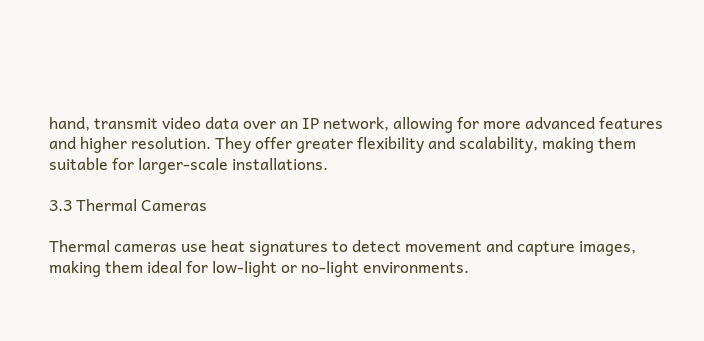hand, transmit video data over an IP network, allowing for more advanced features and higher resolution. They offer greater flexibility and scalability, making them suitable for larger-scale installations.

3.3 Thermal Cameras

Thermal cameras use heat signatures to detect movement and capture images, making them ideal for low-light or no-light environments.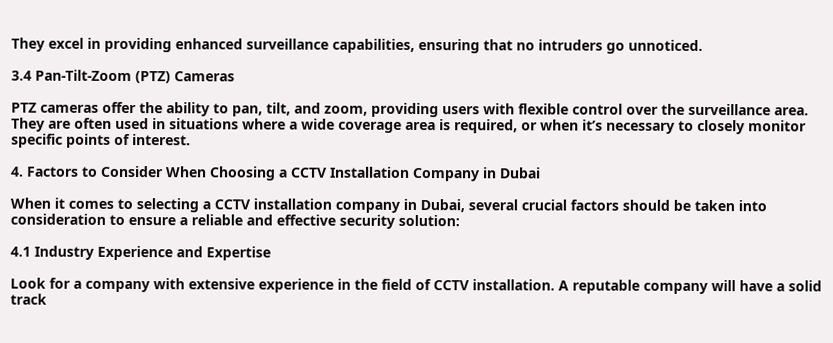They excel in providing enhanced surveillance capabilities, ensuring that no intruders go unnoticed.

3.4 Pan-Tilt-Zoom (PTZ) Cameras

PTZ cameras offer the ability to pan, tilt, and zoom, providing users with flexible control over the surveillance area. They are often used in situations where a wide coverage area is required, or when it’s necessary to closely monitor specific points of interest.

4. Factors to Consider When Choosing a CCTV Installation Company in Dubai

When it comes to selecting a CCTV installation company in Dubai, several crucial factors should be taken into consideration to ensure a reliable and effective security solution:

4.1 Industry Experience and Expertise

Look for a company with extensive experience in the field of CCTV installation. A reputable company will have a solid track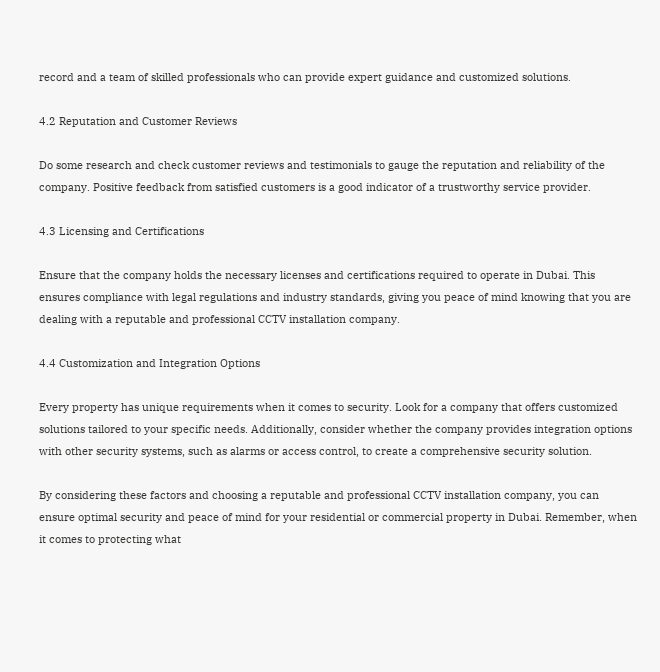record and a team of skilled professionals who can provide expert guidance and customized solutions.

4.2 Reputation and Customer Reviews

Do some research and check customer reviews and testimonials to gauge the reputation and reliability of the company. Positive feedback from satisfied customers is a good indicator of a trustworthy service provider.

4.3 Licensing and Certifications

Ensure that the company holds the necessary licenses and certifications required to operate in Dubai. This ensures compliance with legal regulations and industry standards, giving you peace of mind knowing that you are dealing with a reputable and professional CCTV installation company.

4.4 Customization and Integration Options

Every property has unique requirements when it comes to security. Look for a company that offers customized solutions tailored to your specific needs. Additionally, consider whether the company provides integration options with other security systems, such as alarms or access control, to create a comprehensive security solution.

By considering these factors and choosing a reputable and professional CCTV installation company, you can ensure optimal security and peace of mind for your residential or commercial property in Dubai. Remember, when it comes to protecting what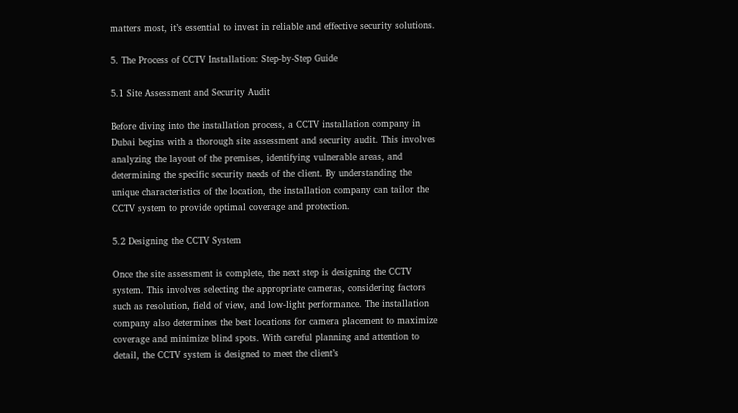matters most, it’s essential to invest in reliable and effective security solutions.

5. The Process of CCTV Installation: Step-by-Step Guide

5.1 Site Assessment and Security Audit

Before diving into the installation process, a CCTV installation company in Dubai begins with a thorough site assessment and security audit. This involves analyzing the layout of the premises, identifying vulnerable areas, and determining the specific security needs of the client. By understanding the unique characteristics of the location, the installation company can tailor the CCTV system to provide optimal coverage and protection.

5.2 Designing the CCTV System

Once the site assessment is complete, the next step is designing the CCTV system. This involves selecting the appropriate cameras, considering factors such as resolution, field of view, and low-light performance. The installation company also determines the best locations for camera placement to maximize coverage and minimize blind spots. With careful planning and attention to detail, the CCTV system is designed to meet the client’s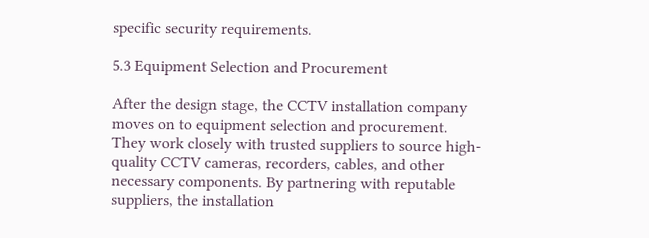specific security requirements.

5.3 Equipment Selection and Procurement

After the design stage, the CCTV installation company moves on to equipment selection and procurement. They work closely with trusted suppliers to source high-quality CCTV cameras, recorders, cables, and other necessary components. By partnering with reputable suppliers, the installation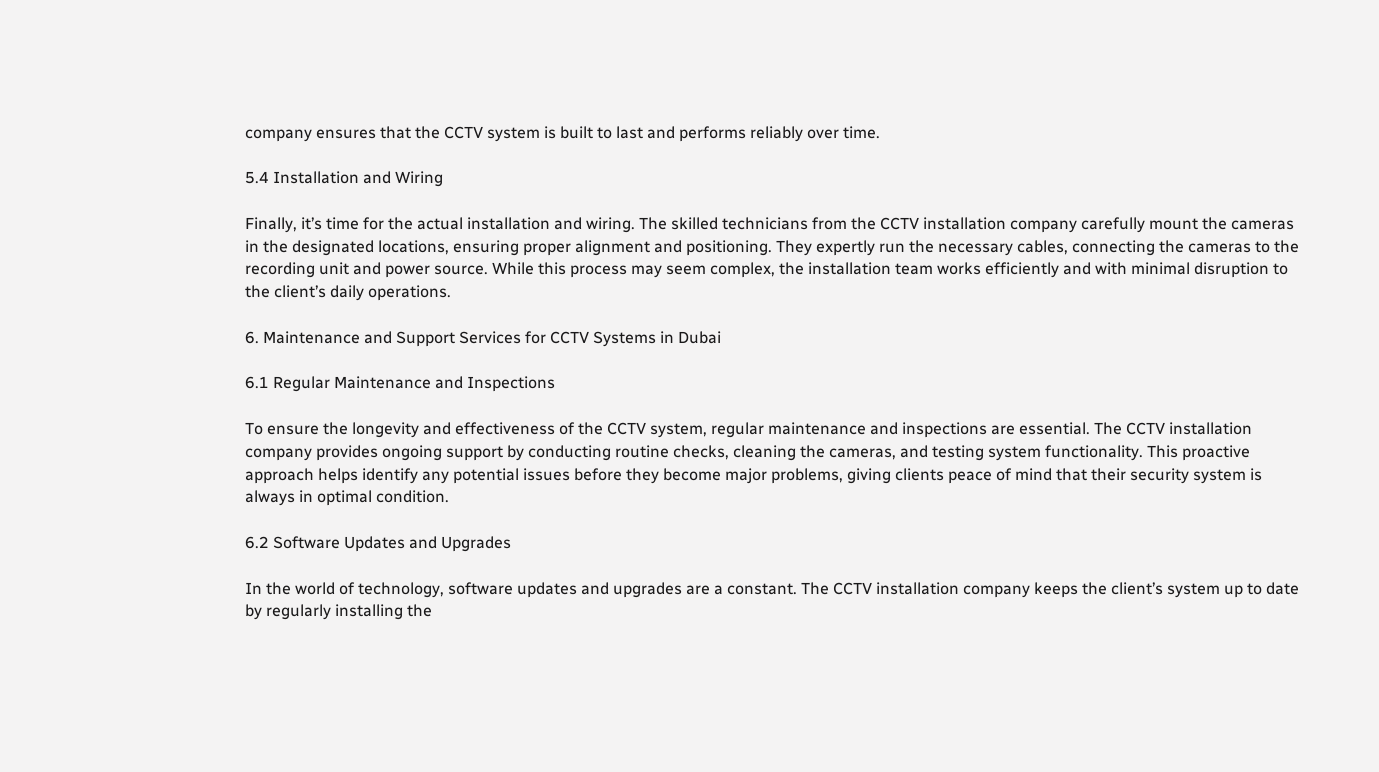company ensures that the CCTV system is built to last and performs reliably over time.

5.4 Installation and Wiring

Finally, it’s time for the actual installation and wiring. The skilled technicians from the CCTV installation company carefully mount the cameras in the designated locations, ensuring proper alignment and positioning. They expertly run the necessary cables, connecting the cameras to the recording unit and power source. While this process may seem complex, the installation team works efficiently and with minimal disruption to the client’s daily operations.

6. Maintenance and Support Services for CCTV Systems in Dubai

6.1 Regular Maintenance and Inspections

To ensure the longevity and effectiveness of the CCTV system, regular maintenance and inspections are essential. The CCTV installation company provides ongoing support by conducting routine checks, cleaning the cameras, and testing system functionality. This proactive approach helps identify any potential issues before they become major problems, giving clients peace of mind that their security system is always in optimal condition.

6.2 Software Updates and Upgrades

In the world of technology, software updates and upgrades are a constant. The CCTV installation company keeps the client’s system up to date by regularly installing the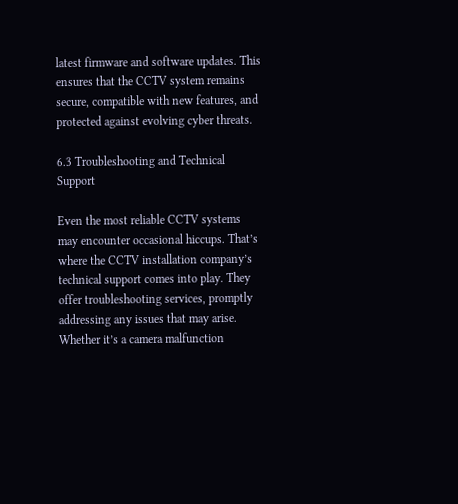latest firmware and software updates. This ensures that the CCTV system remains secure, compatible with new features, and protected against evolving cyber threats.

6.3 Troubleshooting and Technical Support

Even the most reliable CCTV systems may encounter occasional hiccups. That’s where the CCTV installation company’s technical support comes into play. They offer troubleshooting services, promptly addressing any issues that may arise. Whether it’s a camera malfunction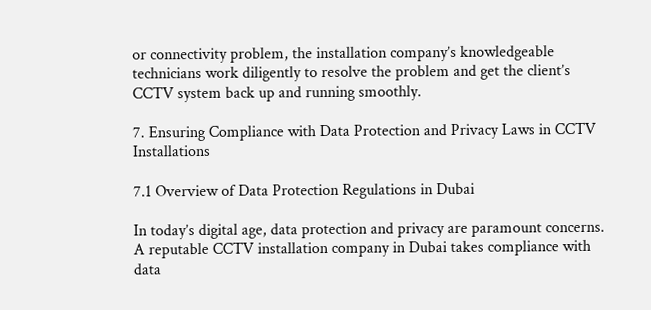or connectivity problem, the installation company’s knowledgeable technicians work diligently to resolve the problem and get the client’s CCTV system back up and running smoothly.

7. Ensuring Compliance with Data Protection and Privacy Laws in CCTV Installations

7.1 Overview of Data Protection Regulations in Dubai

In today’s digital age, data protection and privacy are paramount concerns. A reputable CCTV installation company in Dubai takes compliance with data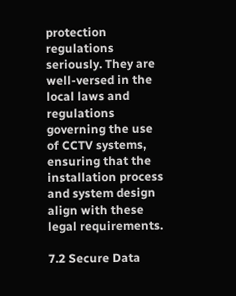protection regulations seriously. They are well-versed in the local laws and regulations governing the use of CCTV systems, ensuring that the installation process and system design align with these legal requirements.

7.2 Secure Data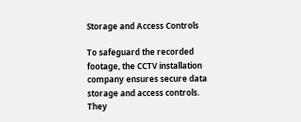Storage and Access Controls

To safeguard the recorded footage, the CCTV installation company ensures secure data storage and access controls. They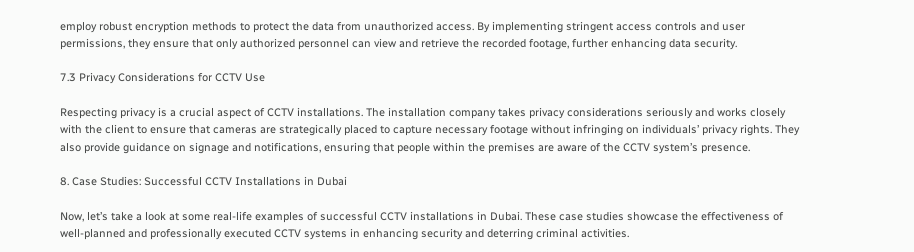employ robust encryption methods to protect the data from unauthorized access. By implementing stringent access controls and user permissions, they ensure that only authorized personnel can view and retrieve the recorded footage, further enhancing data security.

7.3 Privacy Considerations for CCTV Use

Respecting privacy is a crucial aspect of CCTV installations. The installation company takes privacy considerations seriously and works closely with the client to ensure that cameras are strategically placed to capture necessary footage without infringing on individuals’ privacy rights. They also provide guidance on signage and notifications, ensuring that people within the premises are aware of the CCTV system’s presence.

8. Case Studies: Successful CCTV Installations in Dubai

Now, let’s take a look at some real-life examples of successful CCTV installations in Dubai. These case studies showcase the effectiveness of well-planned and professionally executed CCTV systems in enhancing security and deterring criminal activities.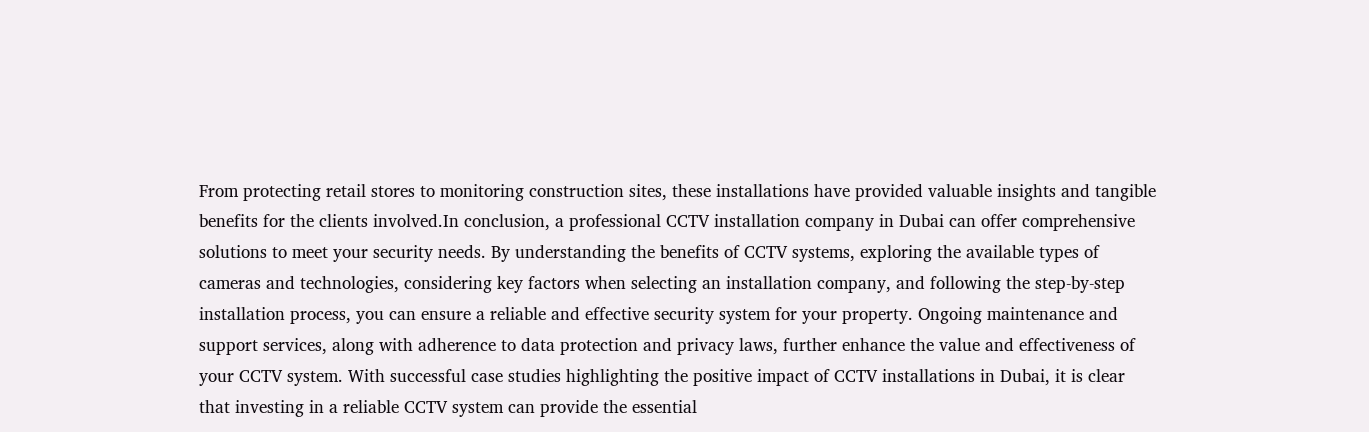From protecting retail stores to monitoring construction sites, these installations have provided valuable insights and tangible benefits for the clients involved.In conclusion, a professional CCTV installation company in Dubai can offer comprehensive solutions to meet your security needs. By understanding the benefits of CCTV systems, exploring the available types of cameras and technologies, considering key factors when selecting an installation company, and following the step-by-step installation process, you can ensure a reliable and effective security system for your property. Ongoing maintenance and support services, along with adherence to data protection and privacy laws, further enhance the value and effectiveness of your CCTV system. With successful case studies highlighting the positive impact of CCTV installations in Dubai, it is clear that investing in a reliable CCTV system can provide the essential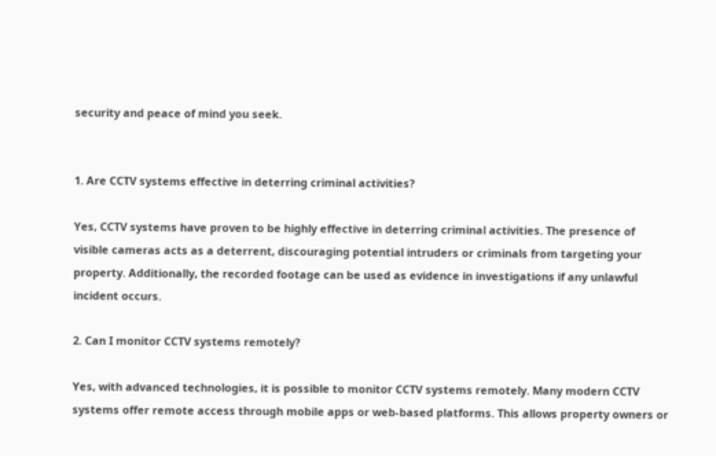security and peace of mind you seek.


1. Are CCTV systems effective in deterring criminal activities?

Yes, CCTV systems have proven to be highly effective in deterring criminal activities. The presence of visible cameras acts as a deterrent, discouraging potential intruders or criminals from targeting your property. Additionally, the recorded footage can be used as evidence in investigations if any unlawful incident occurs.

2. Can I monitor CCTV systems remotely?

Yes, with advanced technologies, it is possible to monitor CCTV systems remotely. Many modern CCTV systems offer remote access through mobile apps or web-based platforms. This allows property owners or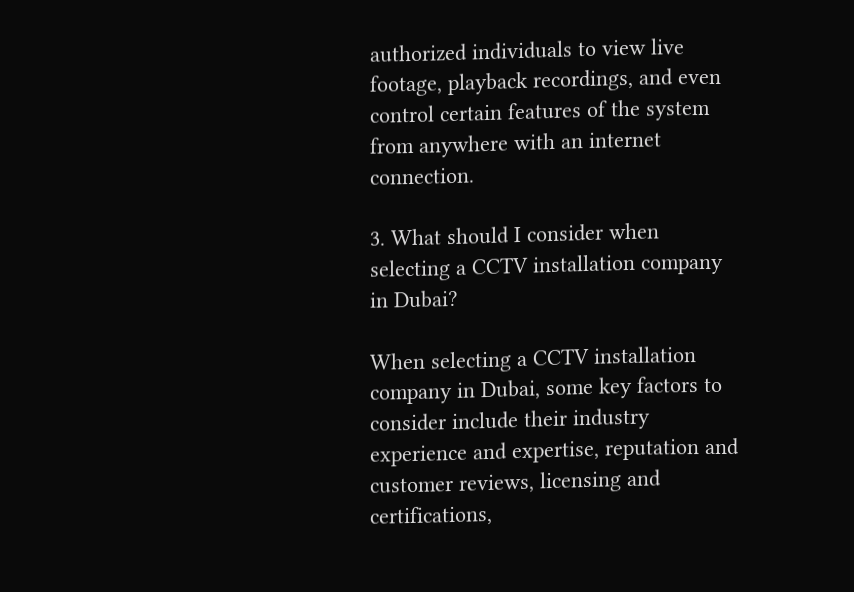authorized individuals to view live footage, playback recordings, and even control certain features of the system from anywhere with an internet connection.

3. What should I consider when selecting a CCTV installation company in Dubai?

When selecting a CCTV installation company in Dubai, some key factors to consider include their industry experience and expertise, reputation and customer reviews, licensing and certifications,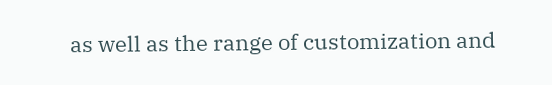as well as the range of customization and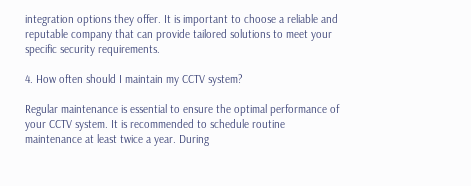integration options they offer. It is important to choose a reliable and reputable company that can provide tailored solutions to meet your specific security requirements.

4. How often should I maintain my CCTV system?

Regular maintenance is essential to ensure the optimal performance of your CCTV system. It is recommended to schedule routine maintenance at least twice a year. During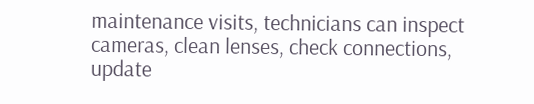maintenance visits, technicians can inspect cameras, clean lenses, check connections, update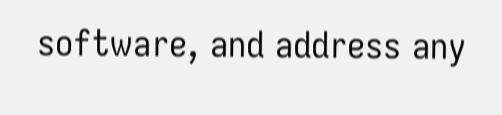software, and address any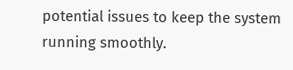potential issues to keep the system running smoothly.